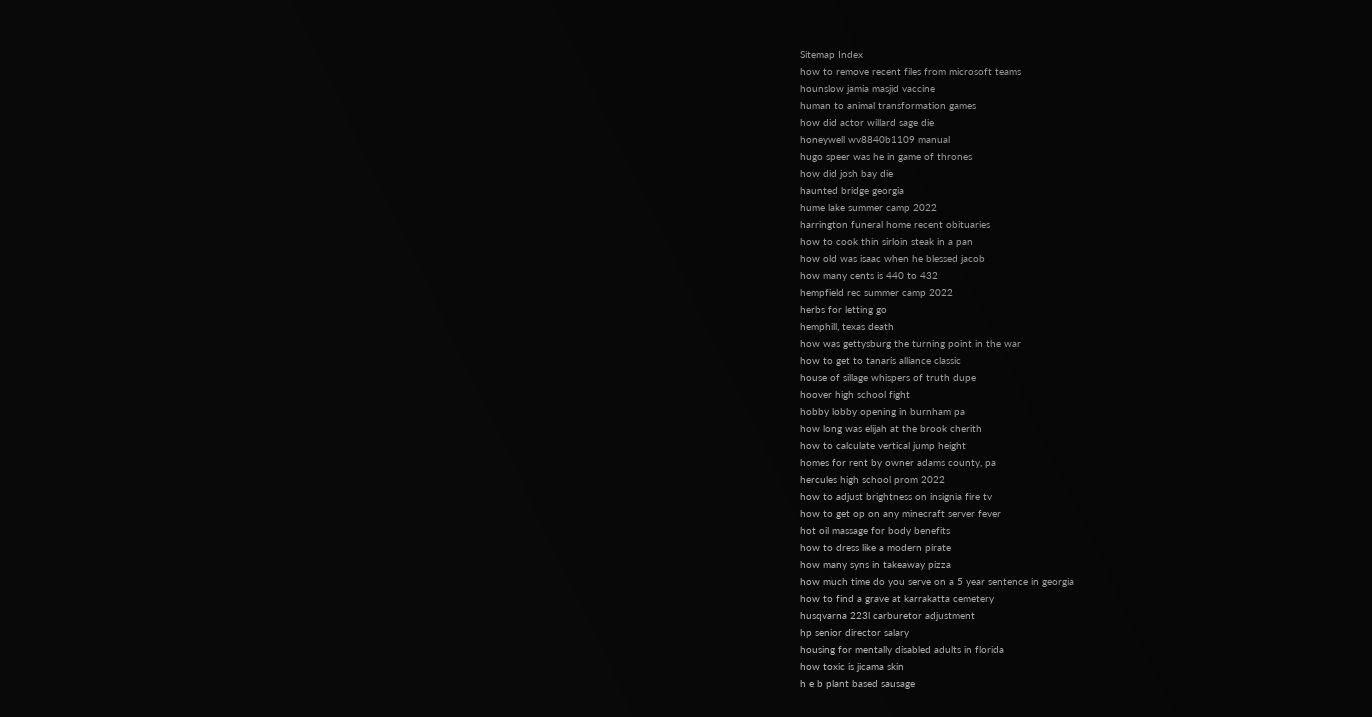Sitemap Index
how to remove recent files from microsoft teams
hounslow jamia masjid vaccine
human to animal transformation games
how did actor willard sage die
honeywell wv8840b1109 manual
hugo speer was he in game of thrones
how did josh bay die
haunted bridge georgia
hume lake summer camp 2022
harrington funeral home recent obituaries
how to cook thin sirloin steak in a pan
how old was isaac when he blessed jacob
how many cents is 440 to 432
hempfield rec summer camp 2022
herbs for letting go
hemphill, texas death
how was gettysburg the turning point in the war
how to get to tanaris alliance classic
house of sillage whispers of truth dupe
hoover high school fight
hobby lobby opening in burnham pa
how long was elijah at the brook cherith
how to calculate vertical jump height
homes for rent by owner adams county, pa
hercules high school prom 2022
how to adjust brightness on insignia fire tv
how to get op on any minecraft server fever
hot oil massage for body benefits
how to dress like a modern pirate
how many syns in takeaway pizza
how much time do you serve on a 5 year sentence in georgia
how to find a grave at karrakatta cemetery
husqvarna 223l carburetor adjustment
hp senior director salary
housing for mentally disabled adults in florida
how toxic is jicama skin
h e b plant based sausage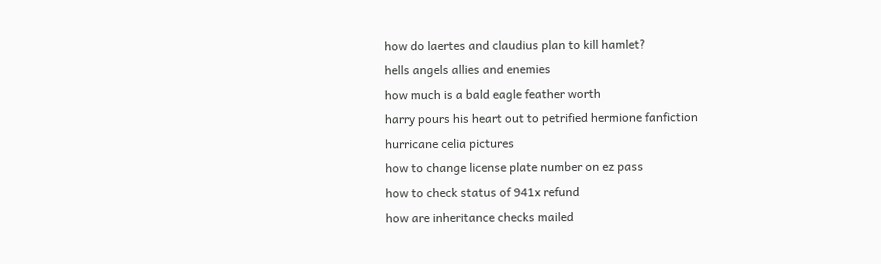how do laertes and claudius plan to kill hamlet?
hells angels allies and enemies
how much is a bald eagle feather worth
harry pours his heart out to petrified hermione fanfiction
hurricane celia pictures
how to change license plate number on ez pass
how to check status of 941x refund
how are inheritance checks mailed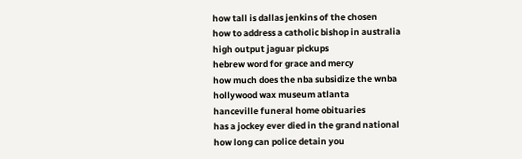how tall is dallas jenkins of the chosen
how to address a catholic bishop in australia
high output jaguar pickups
hebrew word for grace and mercy
how much does the nba subsidize the wnba
hollywood wax museum atlanta
hanceville funeral home obituaries
has a jockey ever died in the grand national
how long can police detain you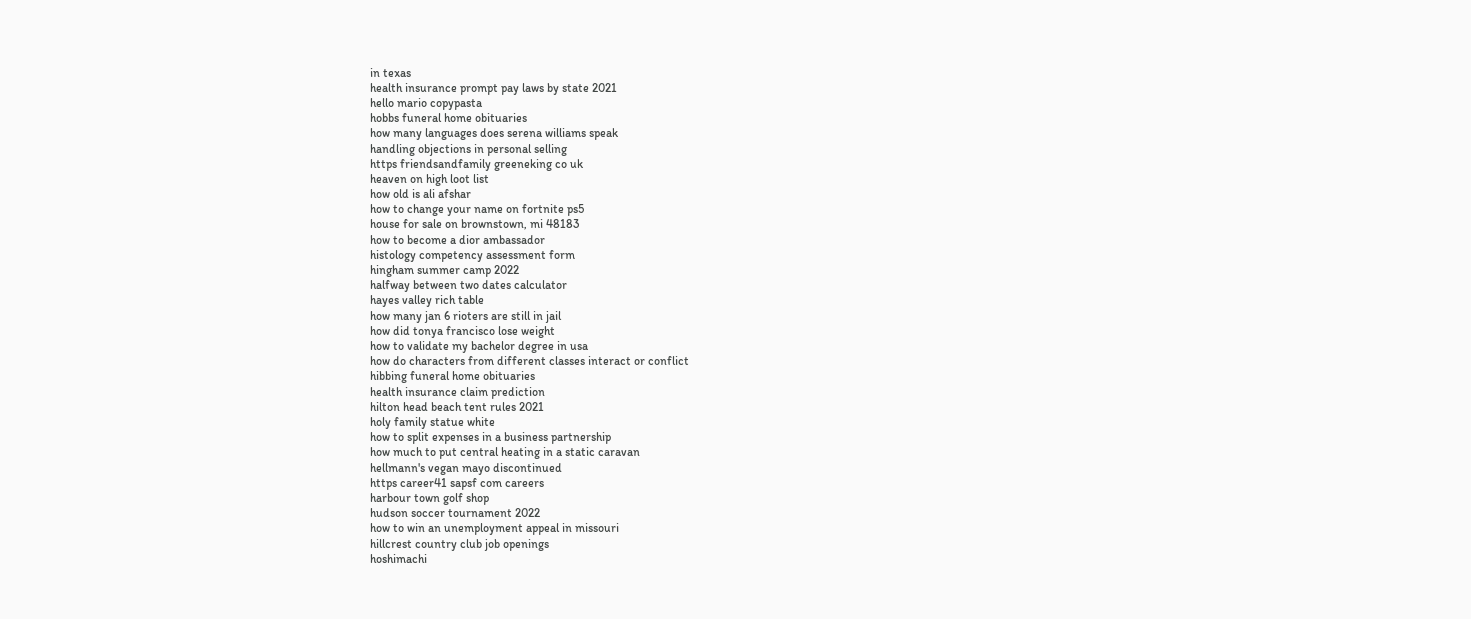in texas
health insurance prompt pay laws by state 2021
hello mario copypasta
hobbs funeral home obituaries
how many languages does serena williams speak
handling objections in personal selling
https friendsandfamily greeneking co uk
heaven on high loot list
how old is ali afshar
how to change your name on fortnite ps5
house for sale on brownstown, mi 48183
how to become a dior ambassador
histology competency assessment form
hingham summer camp 2022
halfway between two dates calculator
hayes valley rich table
how many jan 6 rioters are still in jail
how did tonya francisco lose weight
how to validate my bachelor degree in usa
how do characters from different classes interact or conflict
hibbing funeral home obituaries
health insurance claim prediction
hilton head beach tent rules 2021
holy family statue white
how to split expenses in a business partnership
how much to put central heating in a static caravan
hellmann's vegan mayo discontinued
https career41 sapsf com careers
harbour town golf shop
hudson soccer tournament 2022
how to win an unemployment appeal in missouri
hillcrest country club job openings
hoshimachi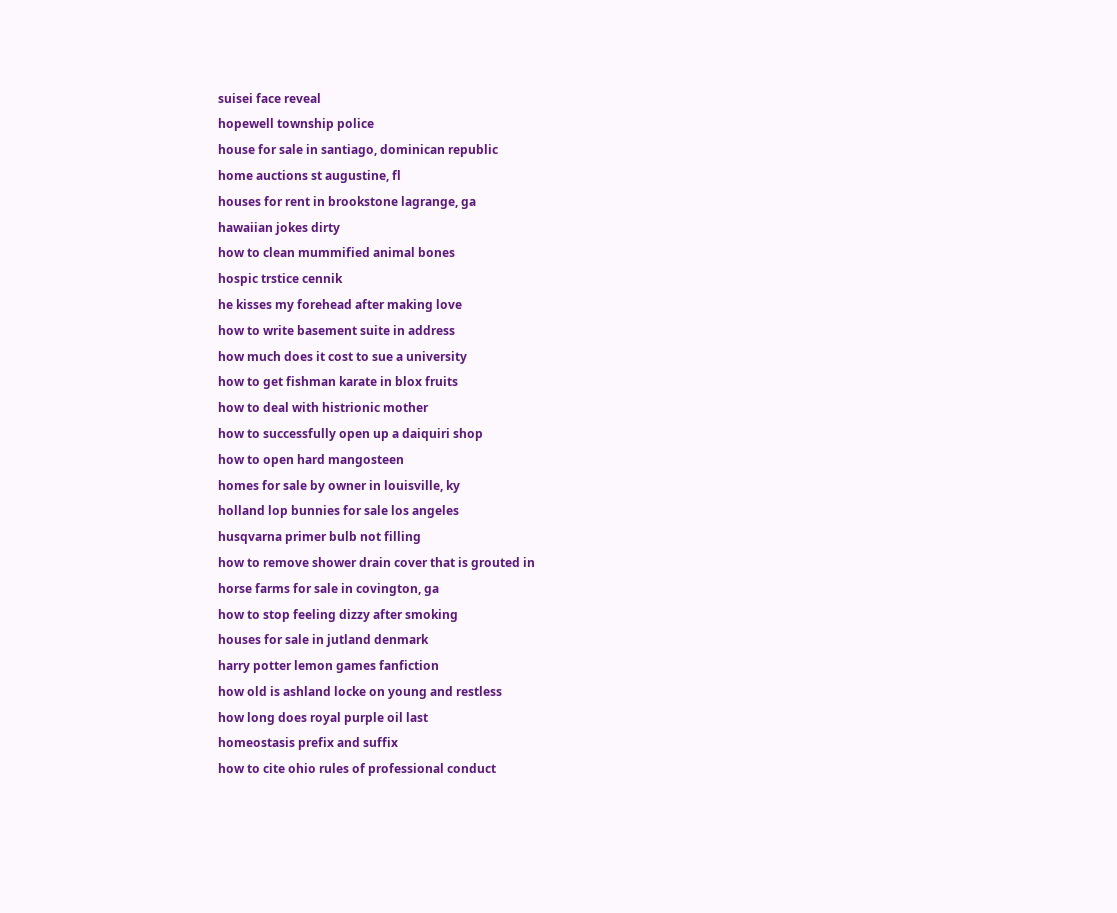suisei face reveal
hopewell township police
house for sale in santiago, dominican republic
home auctions st augustine, fl
houses for rent in brookstone lagrange, ga
hawaiian jokes dirty
how to clean mummified animal bones
hospic trstice cennik
he kisses my forehead after making love
how to write basement suite in address
how much does it cost to sue a university
how to get fishman karate in blox fruits
how to deal with histrionic mother
how to successfully open up a daiquiri shop
how to open hard mangosteen
homes for sale by owner in louisville, ky
holland lop bunnies for sale los angeles
husqvarna primer bulb not filling
how to remove shower drain cover that is grouted in
horse farms for sale in covington, ga
how to stop feeling dizzy after smoking
houses for sale in jutland denmark
harry potter lemon games fanfiction
how old is ashland locke on young and restless
how long does royal purple oil last
homeostasis prefix and suffix
how to cite ohio rules of professional conduct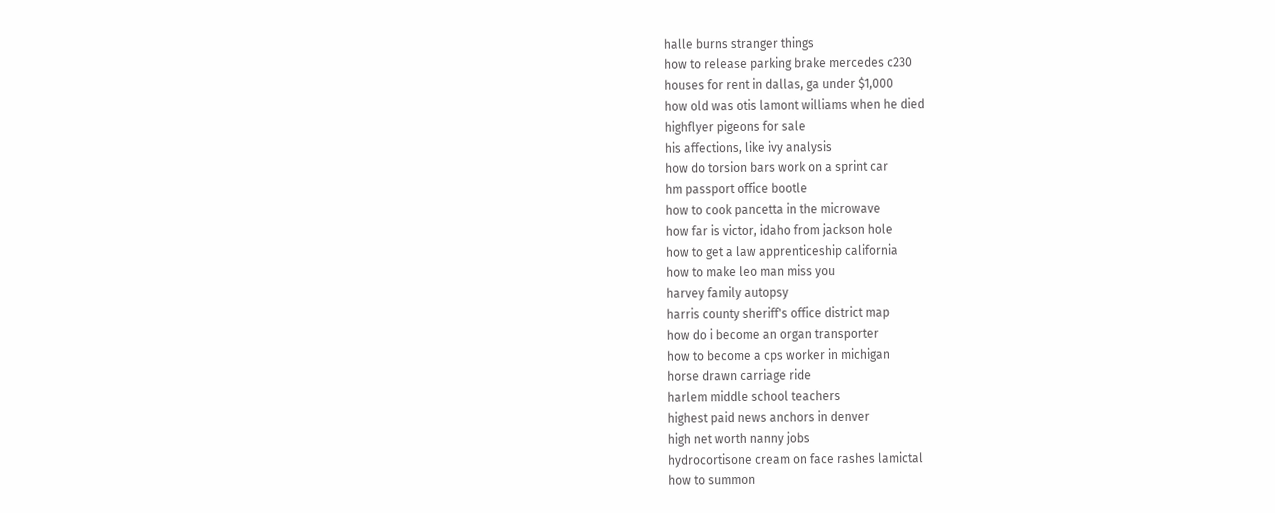halle burns stranger things
how to release parking brake mercedes c230
houses for rent in dallas, ga under $1,000
how old was otis lamont williams when he died
highflyer pigeons for sale
his affections, like ivy analysis
how do torsion bars work on a sprint car
hm passport office bootle
how to cook pancetta in the microwave
how far is victor, idaho from jackson hole
how to get a law apprenticeship california
how to make leo man miss you
harvey family autopsy
harris county sheriff's office district map
how do i become an organ transporter
how to become a cps worker in michigan
horse drawn carriage ride
harlem middle school teachers
highest paid news anchors in denver
high net worth nanny jobs
hydrocortisone cream on face rashes lamictal
how to summon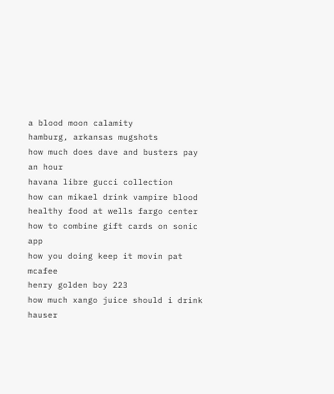a blood moon calamity
hamburg, arkansas mugshots
how much does dave and busters pay an hour
havana libre gucci collection
how can mikael drink vampire blood
healthy food at wells fargo center
how to combine gift cards on sonic app
how you doing keep it movin pat mcafee
henry golden boy 223
how much xango juice should i drink
hauser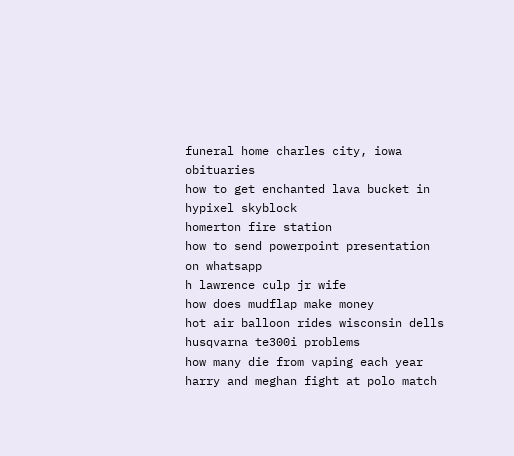funeral home charles city, iowa obituaries
how to get enchanted lava bucket in hypixel skyblock
homerton fire station
how to send powerpoint presentation on whatsapp
h lawrence culp jr wife
how does mudflap make money
hot air balloon rides wisconsin dells
husqvarna te300i problems
how many die from vaping each year
harry and meghan fight at polo match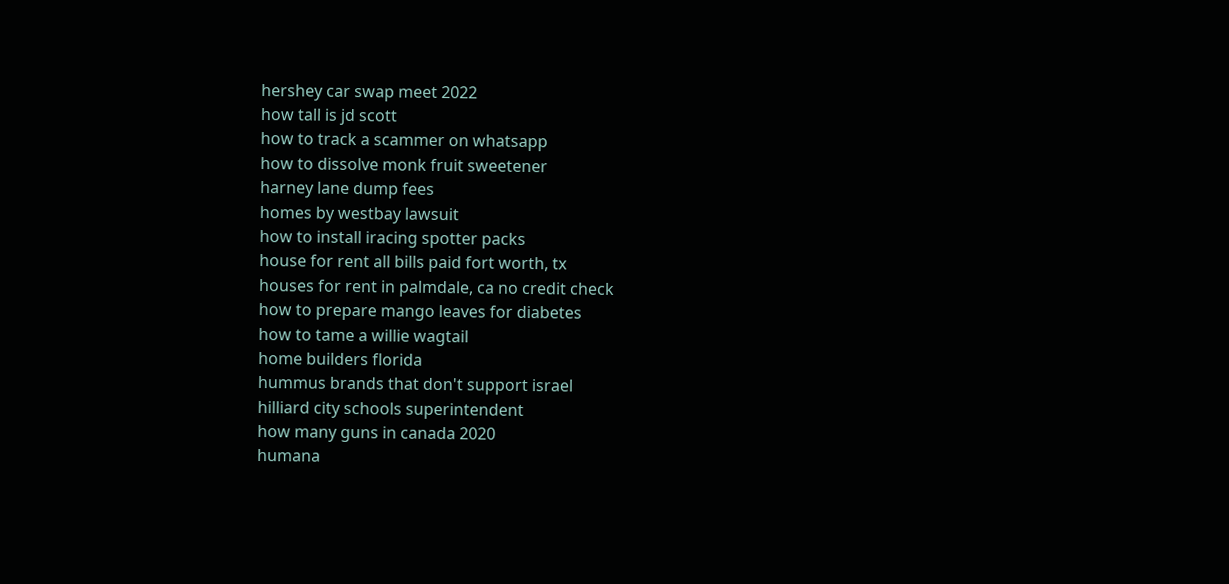hershey car swap meet 2022
how tall is jd scott
how to track a scammer on whatsapp
how to dissolve monk fruit sweetener
harney lane dump fees
homes by westbay lawsuit
how to install iracing spotter packs
house for rent all bills paid fort worth, tx
houses for rent in palmdale, ca no credit check
how to prepare mango leaves for diabetes
how to tame a willie wagtail
home builders florida
hummus brands that don't support israel
hilliard city schools superintendent
how many guns in canada 2020
humana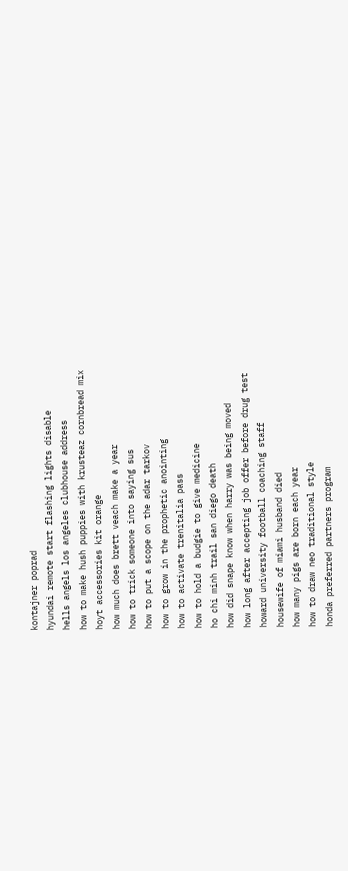kontajner poprad
hyundai remote start flashing lights disable
hells angels los angeles clubhouse address
how to make hush puppies with krusteaz cornbread mix
hoyt accessories kit orange
how much does brett veach make a year
how to trick someone into saying sus
how to put a scope on the adar tarkov
how to grow in the prophetic anointing
how to activate trenitalia pass
how to hold a budgie to give medicine
ho chi minh trail san diego death
how did snape know when harry was being moved
how long after accepting job offer before drug test
howard university football coaching staff
housewife of miami husband died
how many pigs are born each year
how to draw neo traditional style
honda preferred partners program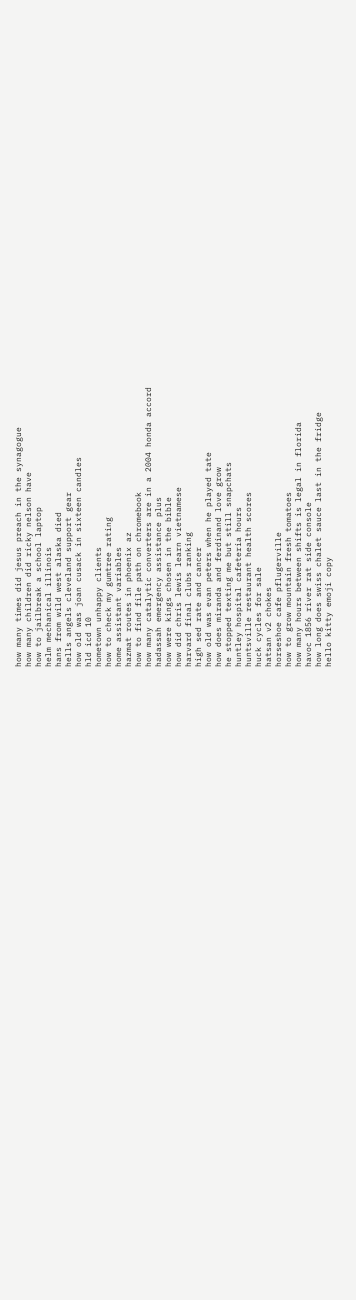how many times did jesus preach in the synagogue
how many children did ricky nelson have
how to jailbreak a school laptop
helm mechanical illinois
hans from wild west alaska died
hells angels cleveland support gear
how old was joan cusack in sixteen candles
hld icd 10
hometown unhappy clients
how to check my gumtree rating
home assistant variables
hazmat routes in phoenix az
how to find file path on chromebook
how many catalytic converters are in a 2004 honda accord
hadassah emergency assistance plus
how were kings chosen in the bible
how did chris lewis learn vietnamese
harvard final clubs ranking
high sed rate and cancer
how old was evan peters when he played tate
how does miranda and ferdinand love grow
he stopped texting me but still snapchats
huntley hospital cafeteria hours
huntsville restaurant health scores
huck cycles for sale
hatsan v2 chokes
horseshoe cafe pflugerville
how to grow mountain fresh tomatoes
how many hours between shifts is legal in florida
havoc 1856 river rat side console
how long does swiss chalet sauce last in the fridge
hello kitty emoji copy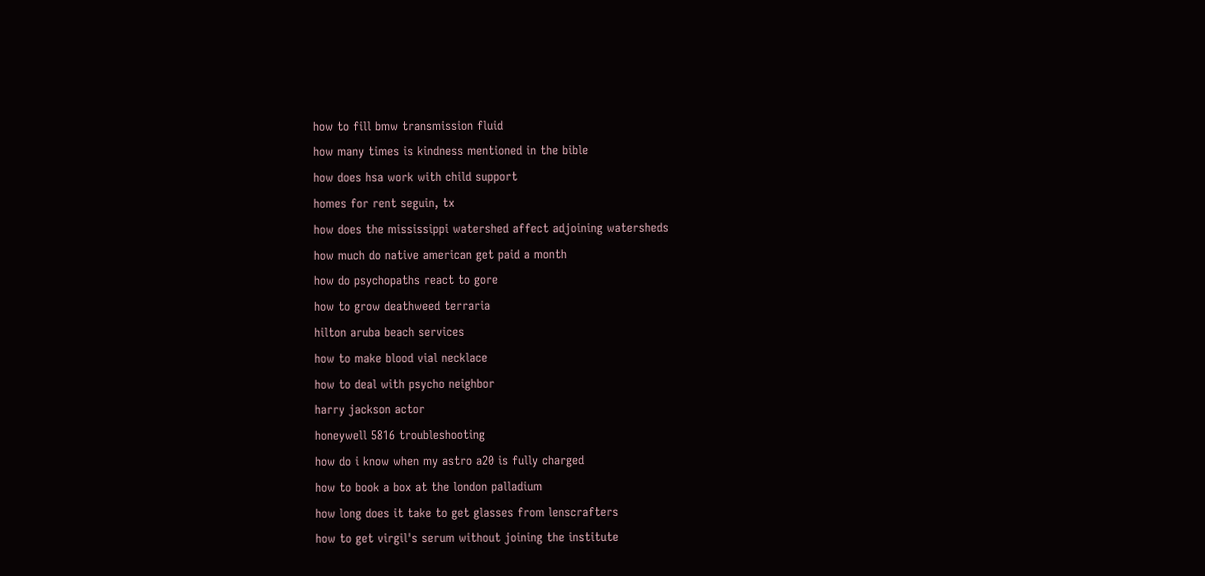how to fill bmw transmission fluid
how many times is kindness mentioned in the bible
how does hsa work with child support
homes for rent seguin, tx
how does the mississippi watershed affect adjoining watersheds
how much do native american get paid a month
how do psychopaths react to gore
how to grow deathweed terraria
hilton aruba beach services
how to make blood vial necklace
how to deal with psycho neighbor
harry jackson actor
honeywell 5816 troubleshooting
how do i know when my astro a20 is fully charged
how to book a box at the london palladium
how long does it take to get glasses from lenscrafters
how to get virgil's serum without joining the institute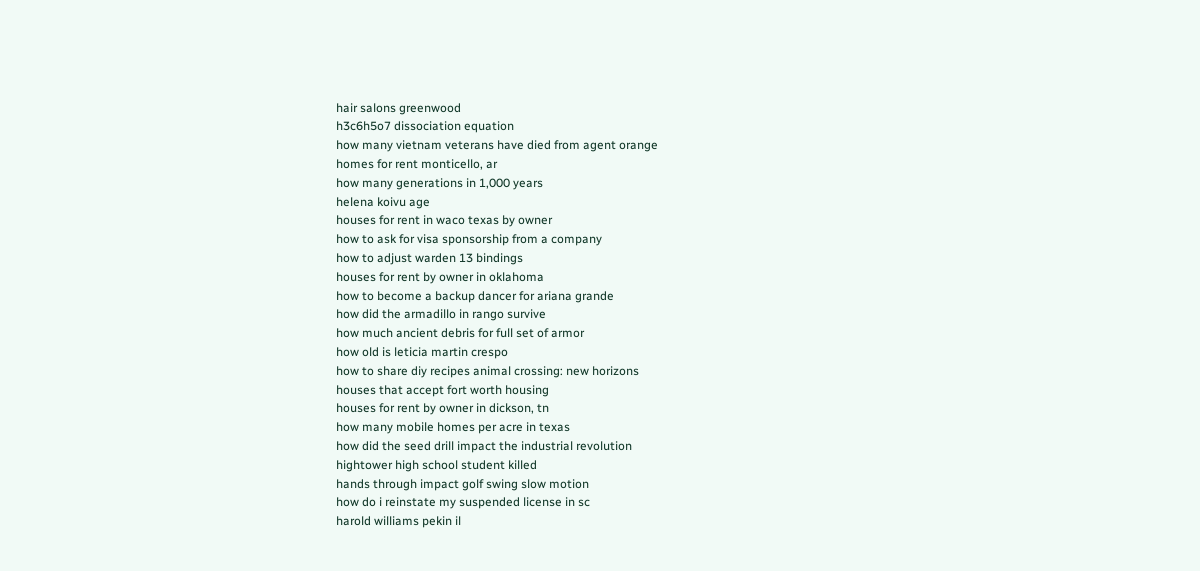hair salons greenwood
h3c6h5o7 dissociation equation
how many vietnam veterans have died from agent orange
homes for rent monticello, ar
how many generations in 1,000 years
helena koivu age
houses for rent in waco texas by owner
how to ask for visa sponsorship from a company
how to adjust warden 13 bindings
houses for rent by owner in oklahoma
how to become a backup dancer for ariana grande
how did the armadillo in rango survive
how much ancient debris for full set of armor
how old is leticia martin crespo
how to share diy recipes animal crossing: new horizons
houses that accept fort worth housing
houses for rent by owner in dickson, tn
how many mobile homes per acre in texas
how did the seed drill impact the industrial revolution
hightower high school student killed
hands through impact golf swing slow motion
how do i reinstate my suspended license in sc
harold williams pekin il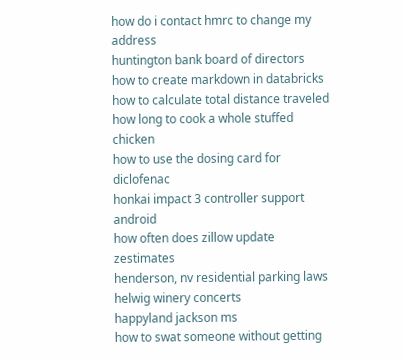how do i contact hmrc to change my address
huntington bank board of directors
how to create markdown in databricks
how to calculate total distance traveled
how long to cook a whole stuffed chicken
how to use the dosing card for diclofenac
honkai impact 3 controller support android
how often does zillow update zestimates
henderson, nv residential parking laws
helwig winery concerts
happyland jackson ms
how to swat someone without getting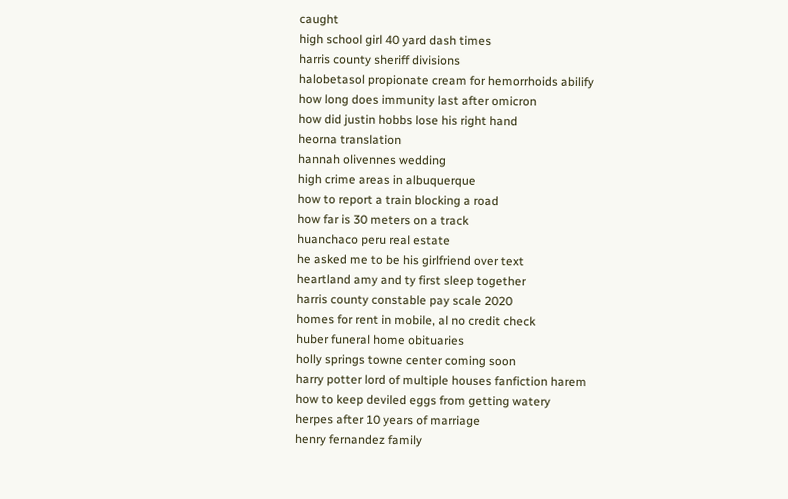caught
high school girl 40 yard dash times
harris county sheriff divisions
halobetasol propionate cream for hemorrhoids abilify
how long does immunity last after omicron
how did justin hobbs lose his right hand
heorna translation
hannah olivennes wedding
high crime areas in albuquerque
how to report a train blocking a road
how far is 30 meters on a track
huanchaco peru real estate
he asked me to be his girlfriend over text
heartland amy and ty first sleep together
harris county constable pay scale 2020
homes for rent in mobile, al no credit check
huber funeral home obituaries
holly springs towne center coming soon
harry potter lord of multiple houses fanfiction harem
how to keep deviled eggs from getting watery
herpes after 10 years of marriage
henry fernandez family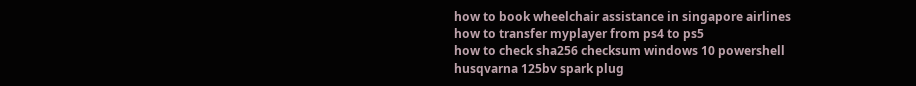how to book wheelchair assistance in singapore airlines
how to transfer myplayer from ps4 to ps5
how to check sha256 checksum windows 10 powershell
husqvarna 125bv spark plug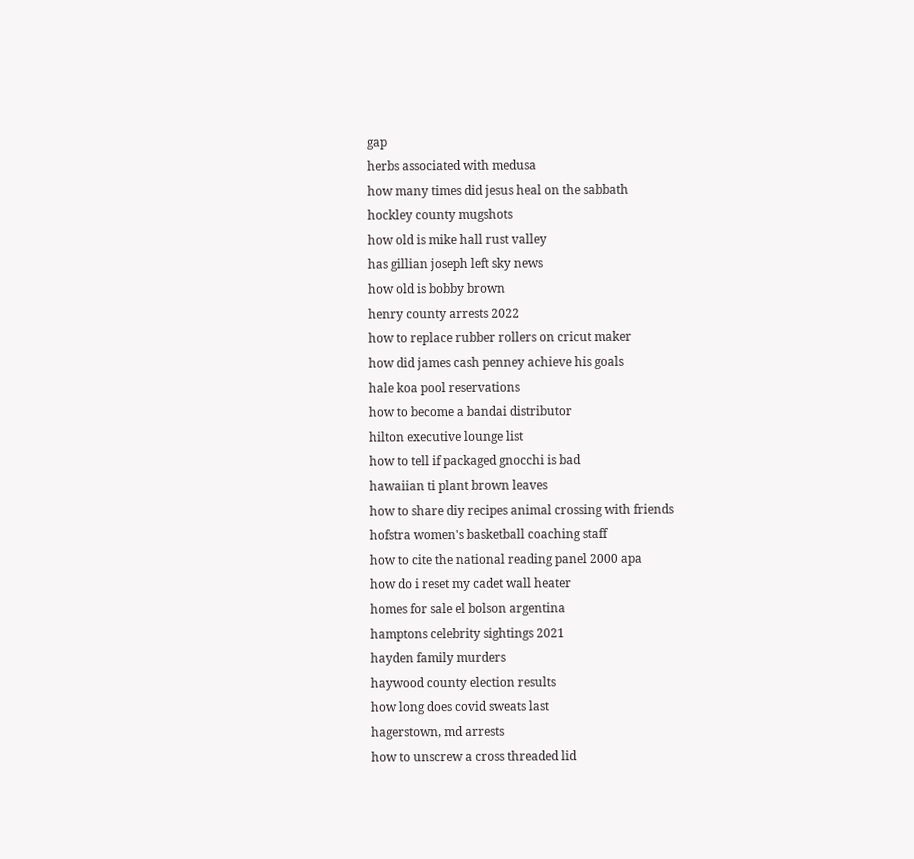gap
herbs associated with medusa
how many times did jesus heal on the sabbath
hockley county mugshots
how old is mike hall rust valley
has gillian joseph left sky news
how old is bobby brown
henry county arrests 2022
how to replace rubber rollers on cricut maker
how did james cash penney achieve his goals
hale koa pool reservations
how to become a bandai distributor
hilton executive lounge list
how to tell if packaged gnocchi is bad
hawaiian ti plant brown leaves
how to share diy recipes animal crossing with friends
hofstra women's basketball coaching staff
how to cite the national reading panel 2000 apa
how do i reset my cadet wall heater
homes for sale el bolson argentina
hamptons celebrity sightings 2021
hayden family murders
haywood county election results
how long does covid sweats last
hagerstown, md arrests
how to unscrew a cross threaded lid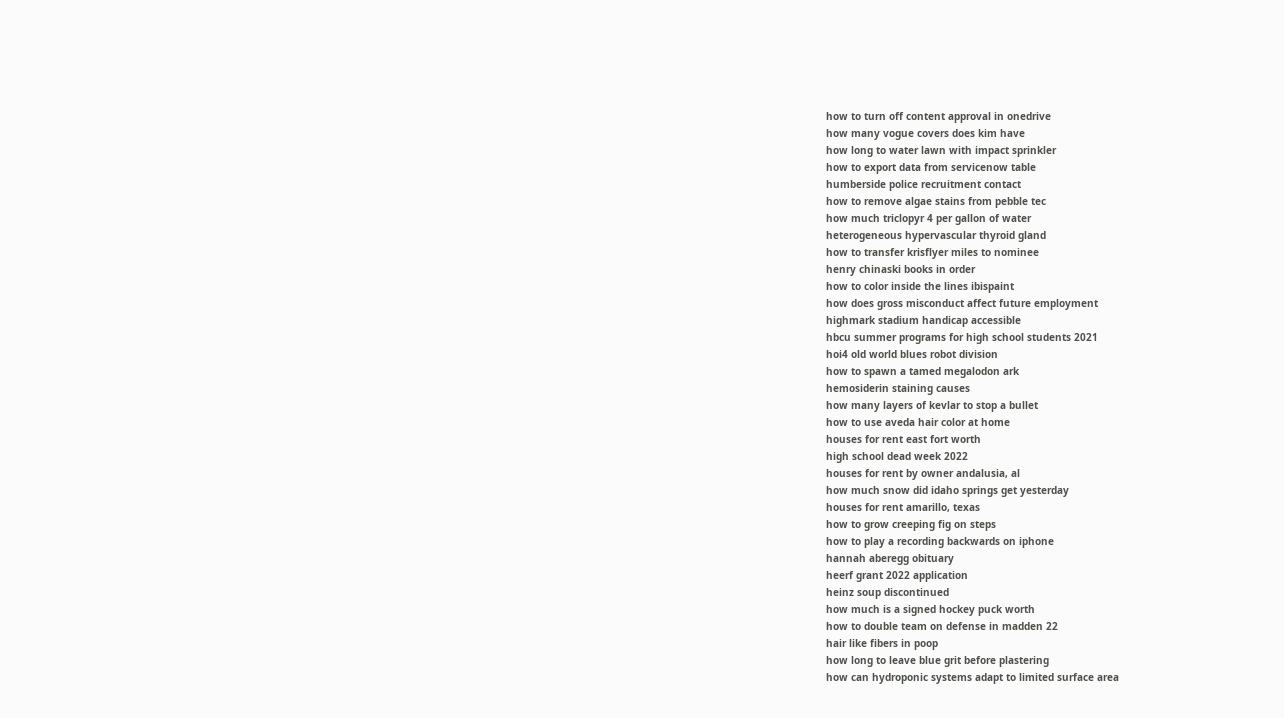how to turn off content approval in onedrive
how many vogue covers does kim have
how long to water lawn with impact sprinkler
how to export data from servicenow table
humberside police recruitment contact
how to remove algae stains from pebble tec
how much triclopyr 4 per gallon of water
heterogeneous hypervascular thyroid gland
how to transfer krisflyer miles to nominee
henry chinaski books in order
how to color inside the lines ibispaint
how does gross misconduct affect future employment
highmark stadium handicap accessible
hbcu summer programs for high school students 2021
hoi4 old world blues robot division
how to spawn a tamed megalodon ark
hemosiderin staining causes
how many layers of kevlar to stop a bullet
how to use aveda hair color at home
houses for rent east fort worth
high school dead week 2022
houses for rent by owner andalusia, al
how much snow did idaho springs get yesterday
houses for rent amarillo, texas
how to grow creeping fig on steps
how to play a recording backwards on iphone
hannah aberegg obituary
heerf grant 2022 application
heinz soup discontinued
how much is a signed hockey puck worth
how to double team on defense in madden 22
hair like fibers in poop
how long to leave blue grit before plastering
how can hydroponic systems adapt to limited surface area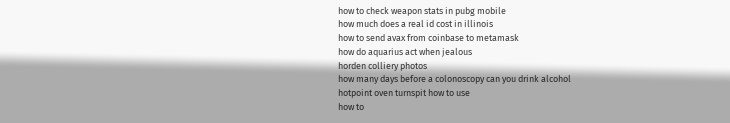how to check weapon stats in pubg mobile
how much does a real id cost in illinois
how to send avax from coinbase to metamask
how do aquarius act when jealous
horden colliery photos
how many days before a colonoscopy can you drink alcohol
hotpoint oven turnspit how to use
how to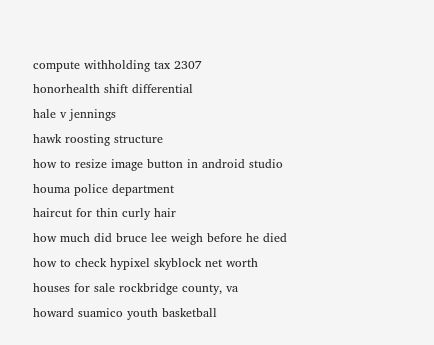compute withholding tax 2307
honorhealth shift differential
hale v jennings
hawk roosting structure
how to resize image button in android studio
houma police department
haircut for thin curly hair
how much did bruce lee weigh before he died
how to check hypixel skyblock net worth
houses for sale rockbridge county, va
howard suamico youth basketball